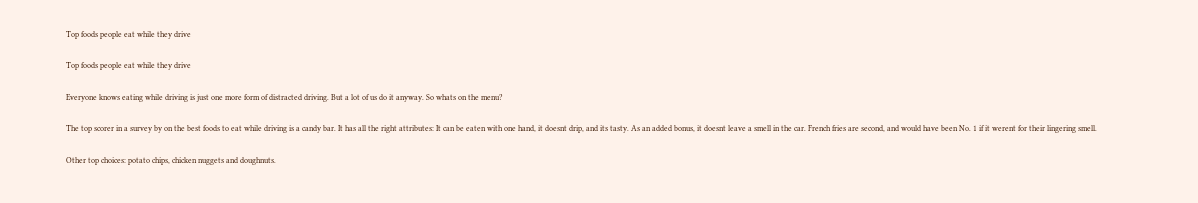Top foods people eat while they drive

Top foods people eat while they drive

Everyone knows eating while driving is just one more form of distracted driving. But a lot of us do it anyway. So whats on the menu?

The top scorer in a survey by on the best foods to eat while driving is a candy bar. It has all the right attributes: It can be eaten with one hand, it doesnt drip, and its tasty. As an added bonus, it doesnt leave a smell in the car. French fries are second, and would have been No. 1 if it werent for their lingering smell.

Other top choices: potato chips, chicken nuggets and doughnuts.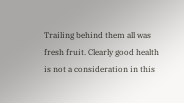Trailing behind them all was fresh fruit. Clearly good health is not a consideration in this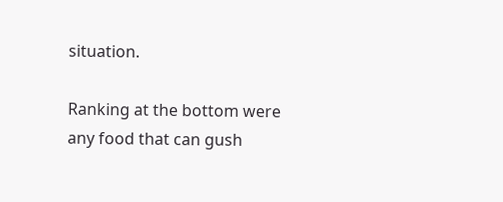situation.

Ranking at the bottom were any food that can gush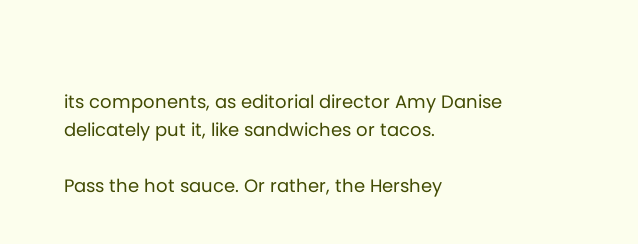its components, as editorial director Amy Danise delicately put it, like sandwiches or tacos.

Pass the hot sauce. Or rather, the Hershey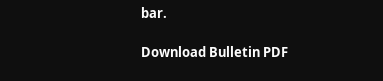bar.

Download Bulletin PDF